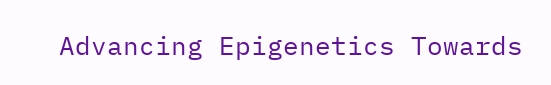Advancing Epigenetics Towards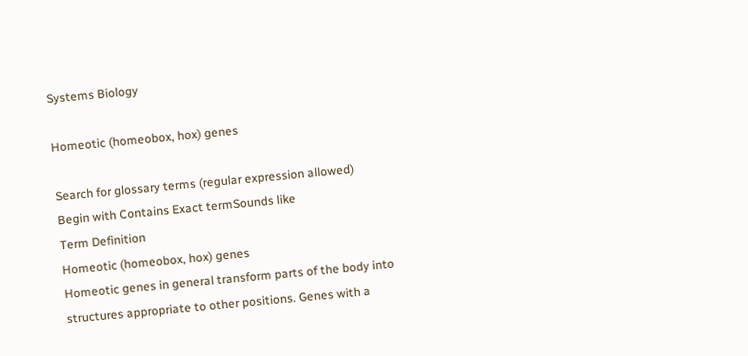Systems Biology

Homeotic (homeobox, hox) genes

Search for glossary terms (regular expression allowed)
Begin with Contains Exact termSounds like
Term Definition
Homeotic (homeobox, hox) genes
Homeotic genes in general transform parts of the body into structures appropriate to other positions. Genes with a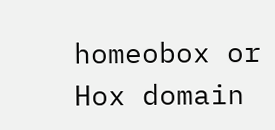homeobox or Hox domain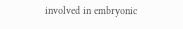involved in embryonic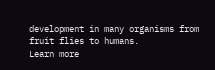development in many organisms from fruit flies to humans.
Learn more